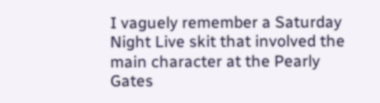I vaguely remember a Saturday Night Live skit that involved the main character at the Pearly Gates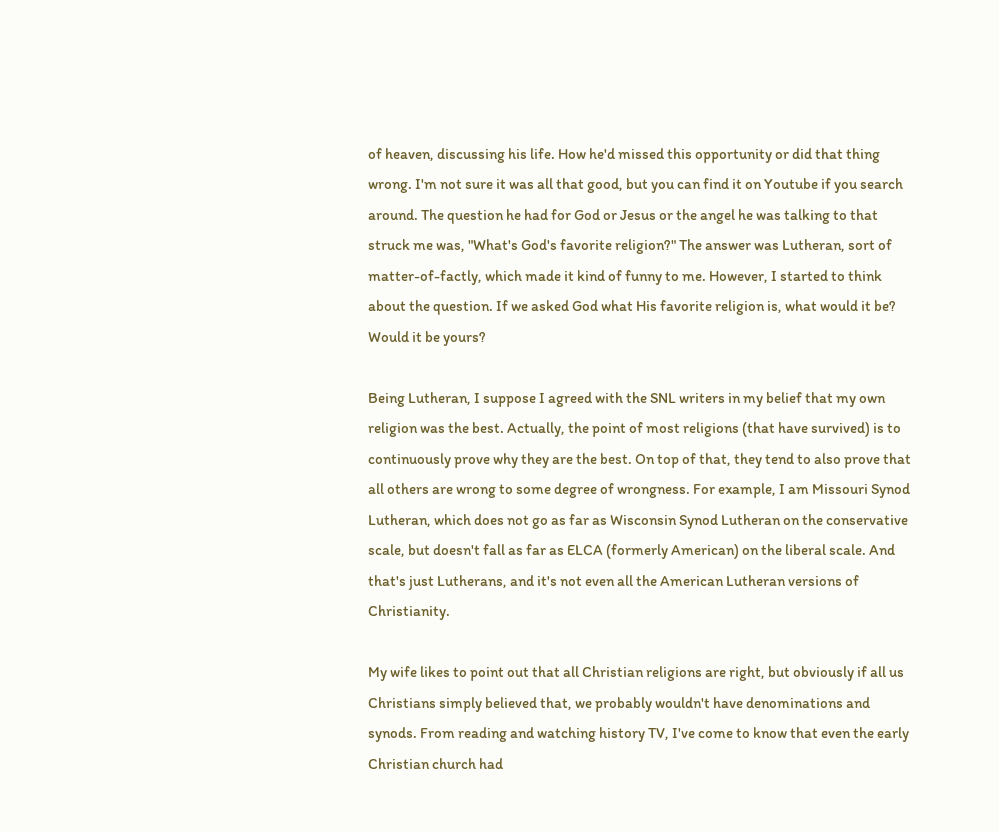of heaven, discussing his life. How he'd missed this opportunity or did that thing wrong. I'm not sure it was all that good, but you can find it on Youtube if you search around. The question he had for God or Jesus or the angel he was talking to that struck me was, "What's God's favorite religion?" The answer was Lutheran, sort of matter-of-factly, which made it kind of funny to me. However, I started to think about the question. If we asked God what His favorite religion is, what would it be? Would it be yours?

Being Lutheran, I suppose I agreed with the SNL writers in my belief that my own religion was the best. Actually, the point of most religions (that have survived) is to continuously prove why they are the best. On top of that, they tend to also prove that all others are wrong to some degree of wrongness. For example, I am Missouri Synod Lutheran, which does not go as far as Wisconsin Synod Lutheran on the conservative scale, but doesn't fall as far as ELCA (formerly American) on the liberal scale. And that's just Lutherans, and it's not even all the American Lutheran versions of Christianity.

My wife likes to point out that all Christian religions are right, but obviously if all us Christians simply believed that, we probably wouldn't have denominations and synods. From reading and watching history TV, I've come to know that even the early Christian church had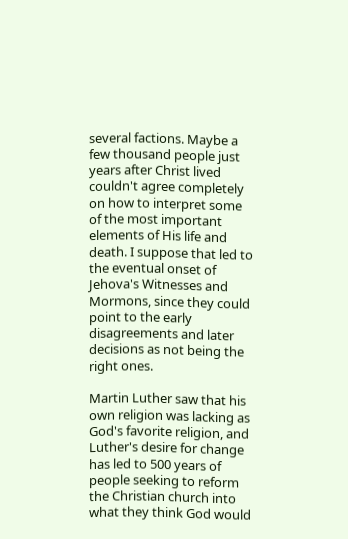several factions. Maybe a few thousand people just years after Christ lived couldn't agree completely on how to interpret some of the most important elements of His life and death. I suppose that led to the eventual onset of Jehova's Witnesses and Mormons, since they could point to the early disagreements and later decisions as not being the right ones.

Martin Luther saw that his own religion was lacking as God's favorite religion, and Luther's desire for change has led to 500 years of people seeking to reform the Christian church into what they think God would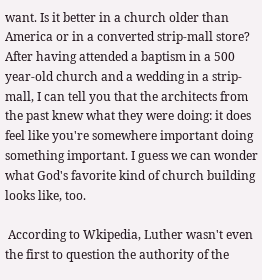want. Is it better in a church older than America or in a converted strip-mall store? After having attended a baptism in a 500 year-old church and a wedding in a strip-mall, I can tell you that the architects from the past knew what they were doing: it does feel like you're somewhere important doing something important. I guess we can wonder what God's favorite kind of church building looks like, too.

 According to Wkipedia, Luther wasn't even the first to question the authority of the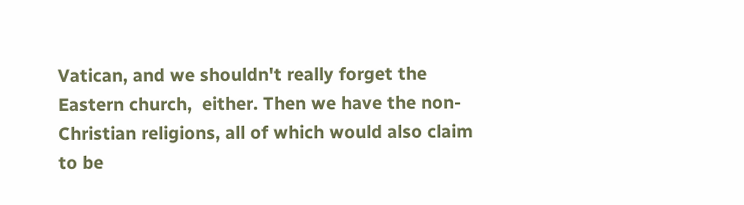Vatican, and we shouldn't really forget the Eastern church,  either. Then we have the non-Christian religions, all of which would also claim to be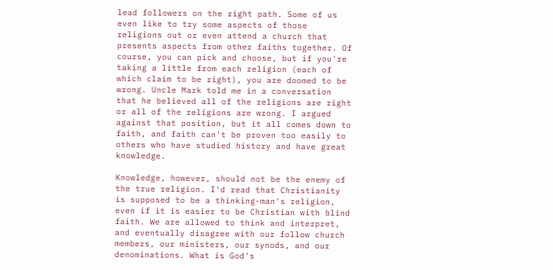lead followers on the right path. Some of us even like to try some aspects of those religions out or even attend a church that presents aspects from other faiths together. Of course, you can pick and choose, but if you're taking a little from each religion (each of which claim to be right), you are doomed to be wrong. Uncle Mark told me in a conversation that he believed all of the religions are right or all of the religions are wrong. I argued against that position, but it all comes down to faith, and faith can't be proven too easily to others who have studied history and have great knowledge.

Knowledge, however, should not be the enemy of the true religion. I'd read that Christianity is supposed to be a thinking-man's religion, even if it is easier to be Christian with blind faith. We are allowed to think and interpret, and eventually disagree with our follow church members, our ministers, our synods, and our denominations. What is God's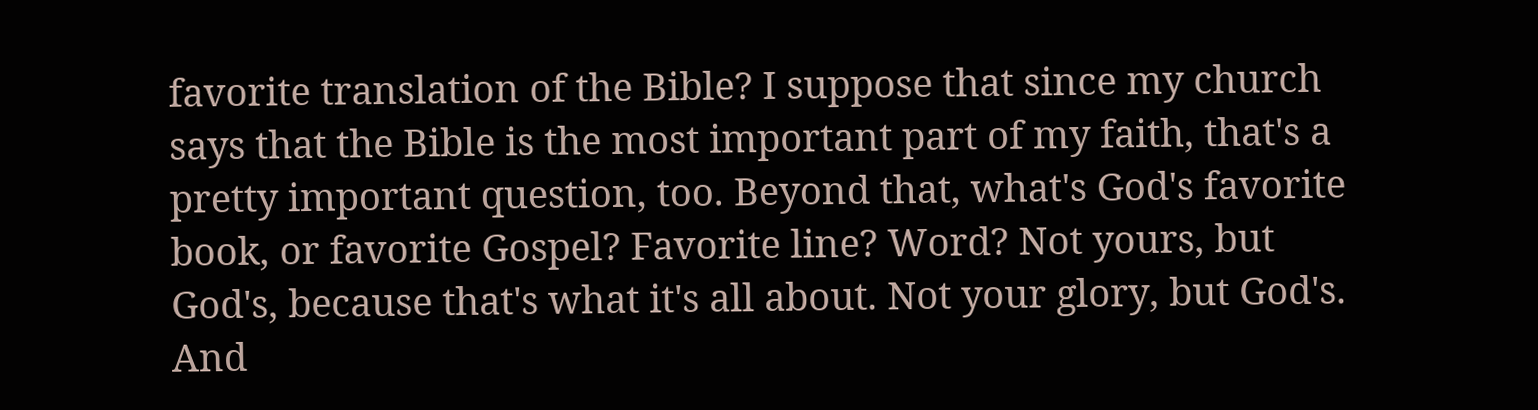favorite translation of the Bible? I suppose that since my church says that the Bible is the most important part of my faith, that's a pretty important question, too. Beyond that, what's God's favorite book, or favorite Gospel? Favorite line? Word? Not yours, but God's, because that's what it's all about. Not your glory, but God's. And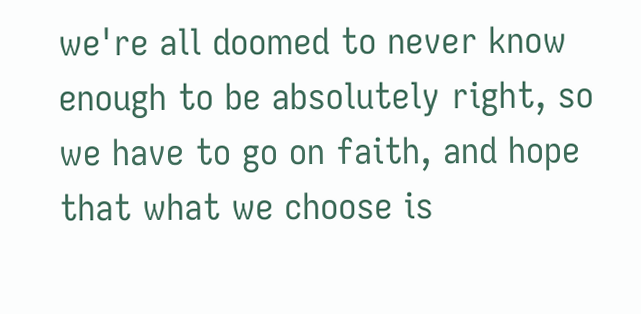we're all doomed to never know enough to be absolutely right, so we have to go on faith, and hope that what we choose is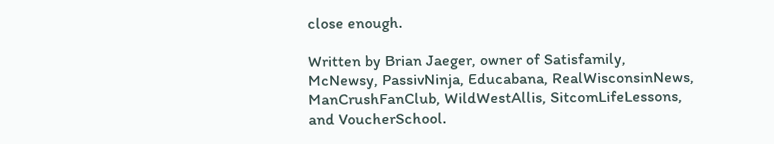close enough.

Written by Brian Jaeger, owner of Satisfamily, McNewsy, PassivNinja, Educabana, RealWisconsinNews, ManCrushFanClub, WildWestAllis, SitcomLifeLessons, and VoucherSchool.